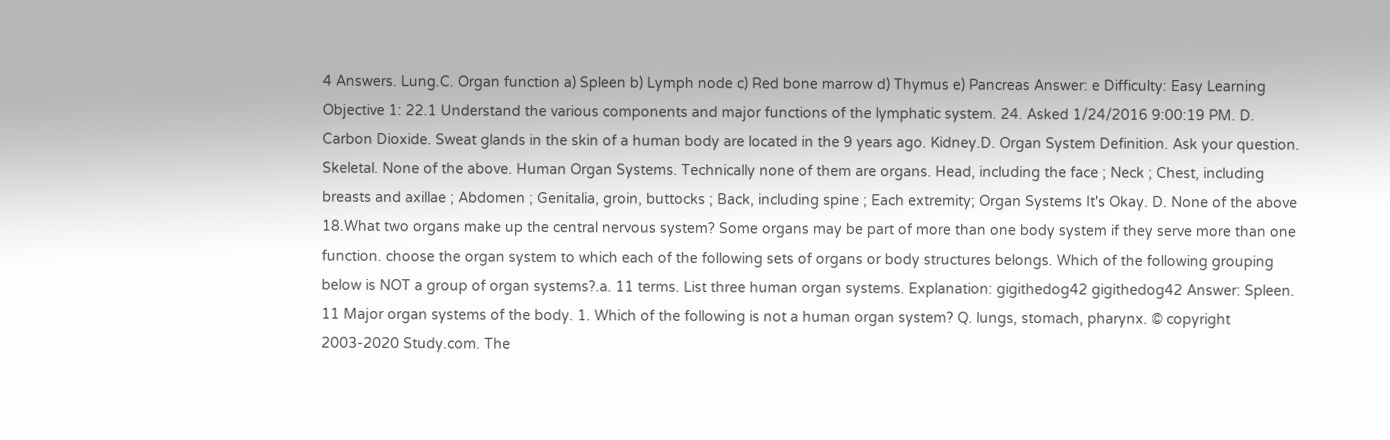4 Answers. Lung.C. Organ function a) Spleen b) Lymph node c) Red bone marrow d) Thymus e) Pancreas Answer: e Difficulty: Easy Learning Objective 1: 22.1 Understand the various components and major functions of the lymphatic system. 24. Asked 1/24/2016 9:00:19 PM. D. Carbon Dioxide. Sweat glands in the skin of a human body are located in the 9 years ago. Kidney.D. Organ System Definition. Ask your question. Skeletal. None of the above. Human Organ Systems. Technically none of them are organs. Head, including the face ; Neck ; Chest, including breasts and axillae ; Abdomen ; Genitalia, groin, buttocks ; Back, including spine ; Each extremity; Organ Systems It's Okay. D. None of the above 18.What two organs make up the central nervous system? Some organs may be part of more than one body system if they serve more than one function. choose the organ system to which each of the following sets of organs or body structures belongs. Which of the following grouping below is NOT a group of organ systems?.a. 11 terms. List three human organ systems. Explanation: gigithedog42 gigithedog42 Answer: Spleen. 11 Major organ systems of the body. 1. Which of the following is not a human organ system? Q. lungs, stomach, pharynx. © copyright 2003-2020 Study.com. The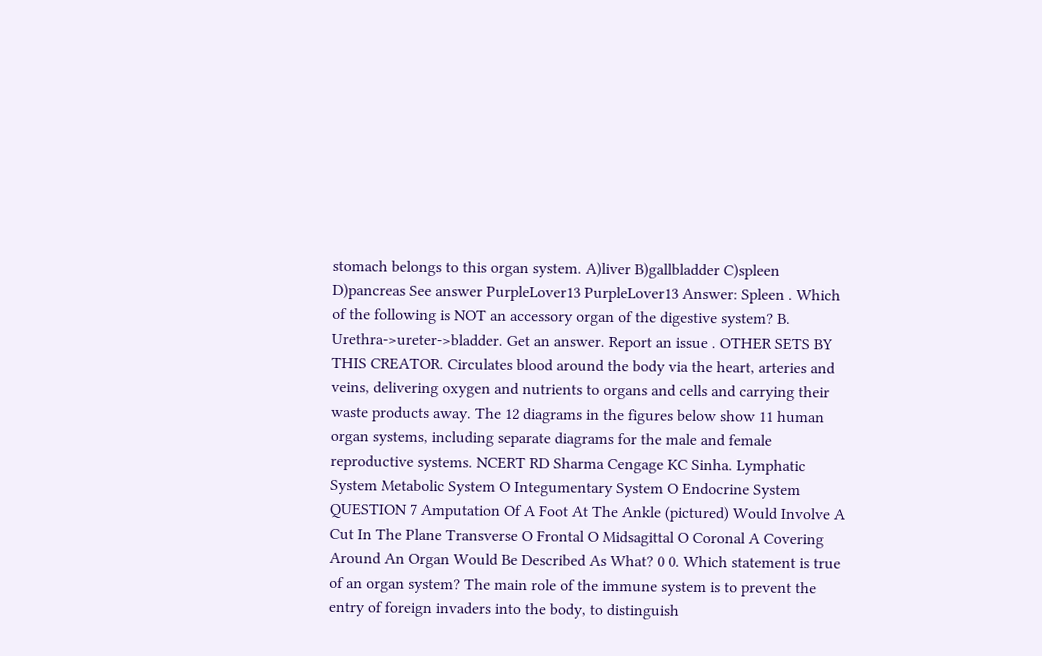stomach belongs to this organ system. A)liver B)gallbladder C)spleen D)pancreas See answer PurpleLover13 PurpleLover13 Answer: Spleen . Which of the following is NOT an accessory organ of the digestive system? B. Urethra->ureter->bladder. Get an answer. Report an issue . OTHER SETS BY THIS CREATOR. Circulates blood around the body via the heart, arteries and veins, delivering oxygen and nutrients to organs and cells and carrying their waste products away. The 12 diagrams in the figures below show 11 human organ systems, including separate diagrams for the male and female reproductive systems. NCERT RD Sharma Cengage KC Sinha. Lymphatic System Metabolic System O Integumentary System O Endocrine System QUESTION 7 Amputation Of A Foot At The Ankle (pictured) Would Involve A Cut In The Plane Transverse O Frontal O Midsagittal O Coronal A Covering Around An Organ Would Be Described As What? 0 0. Which statement is true of an organ system? The main role of the immune system is to prevent the entry of foreign invaders into the body, to distinguish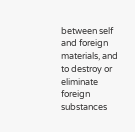between self and foreign materials, and to destroy or eliminate foreign substances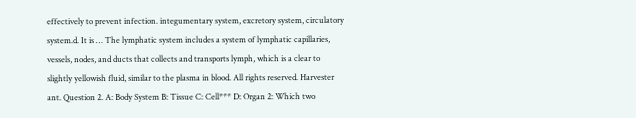effectively to prevent infection. integumentary system, excretory system, circulatory system.d. It is … The lymphatic system includes a system of lymphatic capillaries, vessels, nodes, and ducts that collects and transports lymph, which is a clear to slightly yellowish fluid, similar to the plasma in blood. All rights reserved. Harvester ant. Question 2. A: Body System B: Tissue C: Cell*** D: Organ 2: Which two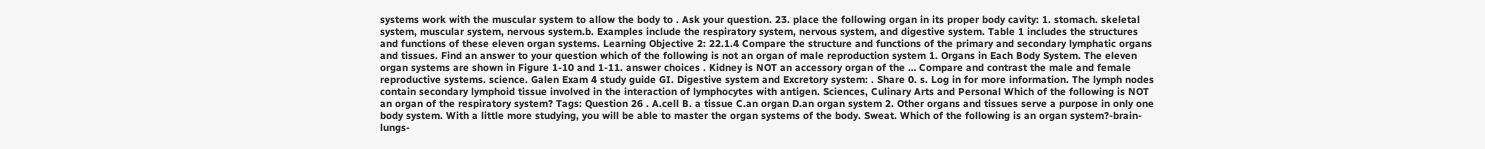systems work with the muscular system to allow the body to . Ask your question. 23. place the following organ in its proper body cavity: 1. stomach. skeletal system, muscular system, nervous system.b. Examples include the respiratory system, nervous system, and digestive system. Table 1 includes the structures and functions of these eleven organ systems. Learning Objective 2: 22.1.4 Compare the structure and functions of the primary and secondary lymphatic organs and tissues. Find an answer to your question which of the following is not an organ of male reproduction system 1. Organs in Each Body System. The eleven organ systems are shown in Figure 1-10 and 1-11. answer choices . Kidney is NOT an accessory organ of the … Compare and contrast the male and female reproductive systems. science. Galen Exam 4 study guide GI. Digestive system and Excretory system: . Share 0. s. Log in for more information. The lymph nodes contain secondary lymphoid tissue involved in the interaction of lymphocytes with antigen. Sciences, Culinary Arts and Personal Which of the following is NOT an organ of the respiratory system? Tags: Question 26 . A.cell B. a tissue C.an organ D.an organ system 2. Other organs and tissues serve a purpose in only one body system. With a little more studying, you will be able to master the organ systems of the body. Sweat. Which of the following is an organ system?-brain-lungs-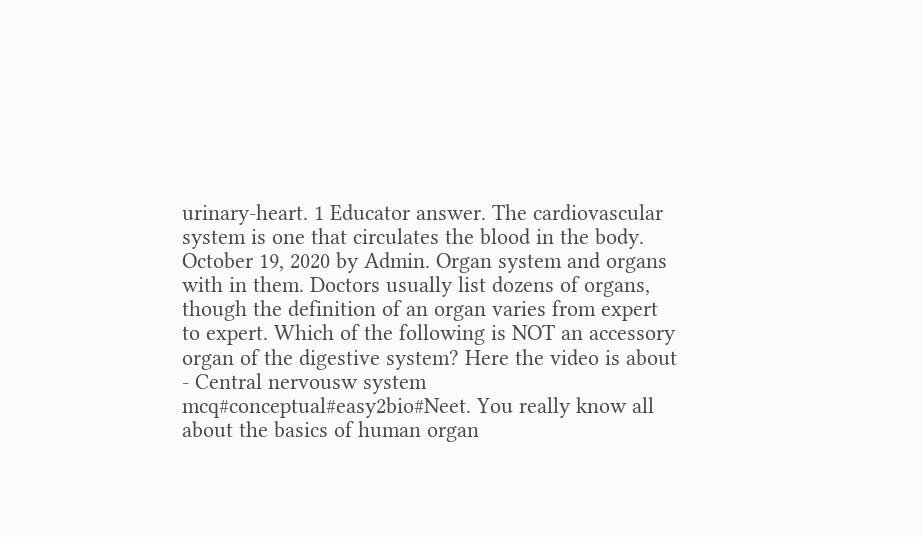urinary-heart. 1 Educator answer. The cardiovascular system is one that circulates the blood in the body. October 19, 2020 by Admin. Organ system and organs with in them. Doctors usually list dozens of organs, though the definition of an organ varies from expert to expert. Which of the following is NOT an accessory organ of the digestive system? Here the video is about - Central nervousw system mcq#conceptual#easy2bio#Neet. You really know all about the basics of human organ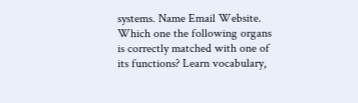systems. Name Email Website. Which one the following organs is correctly matched with one of its functions? Learn vocabulary,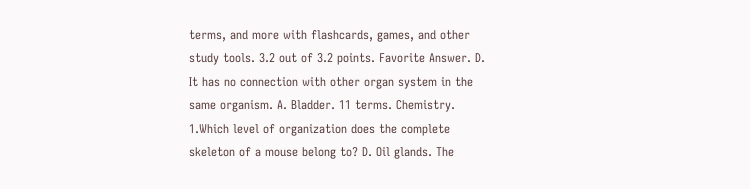terms, and more with flashcards, games, and other study tools. 3.2 out of 3.2 points. Favorite Answer. D. It has no connection with other organ system in the same organism. A. Bladder. 11 terms. Chemistry. 1.Which level of organization does the complete skeleton of a mouse belong to? D. Oil glands. The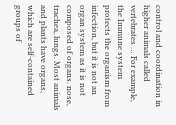control and coordination in higher animals called vertebrates … For example, the Immune system protects the organism from infection, but it is not an organ system as it is not composed of organs. nose, trachea, lungs. Most animals and plants have organs, which are self-contained groups of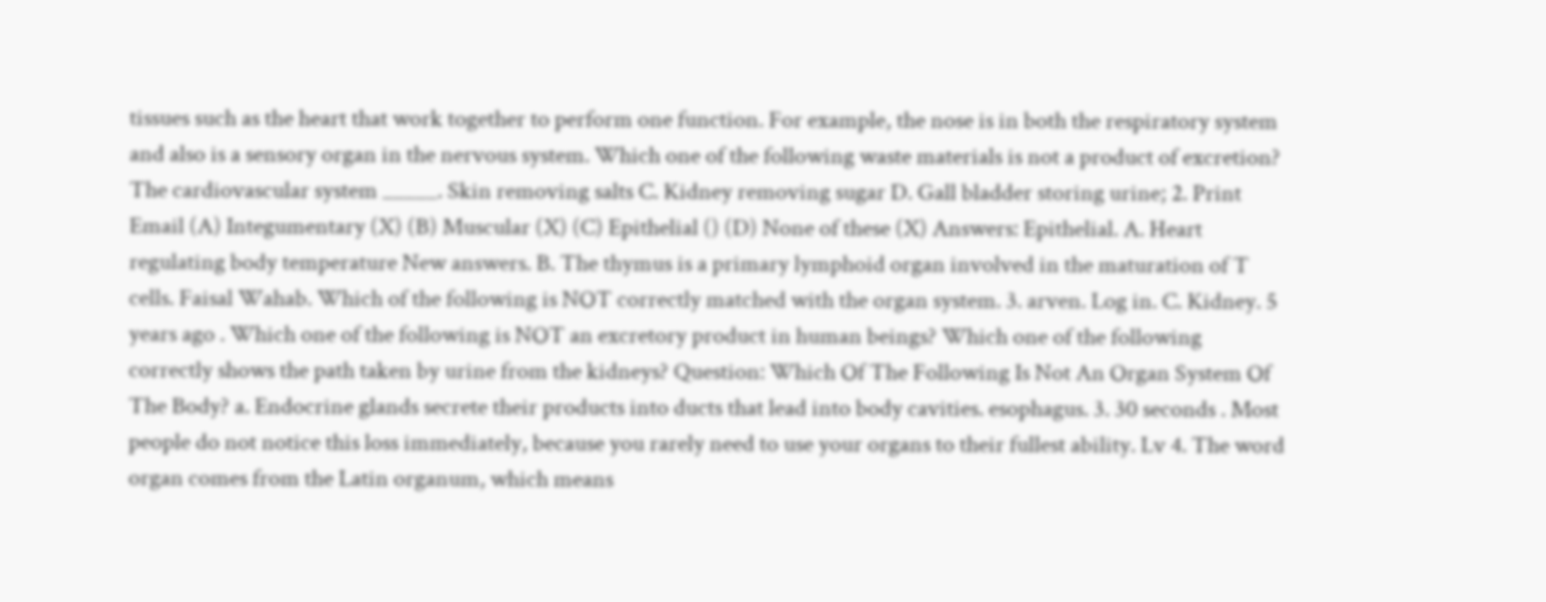tissues such as the heart that work together to perform one function. For example, the nose is in both the respiratory system and also is a sensory organ in the nervous system. Which one of the following waste materials is not a product of excretion? The cardiovascular system _____. Skin removing salts C. Kidney removing sugar D. Gall bladder storing urine; 2. Print Email (A) Integumentary (X) (B) Muscular (X) (C) Epithelial () (D) None of these (X) Answers: Epithelial. A. Heart regulating body temperature New answers. B. The thymus is a primary lymphoid organ involved in the maturation of T cells. Faisal Wahab. Which of the following is NOT correctly matched with the organ system. 3. arven. Log in. C. Kidney. 5 years ago . Which one of the following is NOT an excretory product in human beings? Which one of the following correctly shows the path taken by urine from the kidneys? Question: Which Of The Following Is Not An Organ System Of The Body? a. Endocrine glands secrete their products into ducts that lead into body cavities. esophagus. 3. 30 seconds . Most people do not notice this loss immediately, because you rarely need to use your organs to their fullest ability. Lv 4. The word organ comes from the Latin organum, which means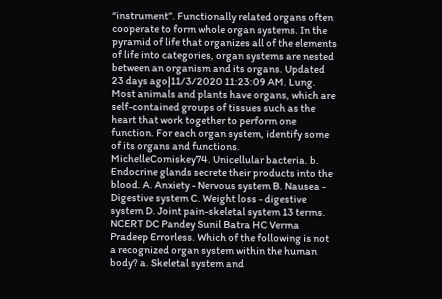“instrument”. Functionally related organs often cooperate to form whole organ systems. In the pyramid of life that organizes all of the elements of life into categories, organ systems are nested between an organism and its organs. Updated 23 days ago|11/3/2020 11:23:09 AM. Lung. Most animals and plants have organs, which are self-contained groups of tissues such as the heart that work together to perform one function. For each organ system, identify some of its organs and functions. MichelleComiskey74. Unicellular bacteria. b. Endocrine glands secrete their products into the blood. A. Anxiety - Nervous system B. Nausea - Digestive system C. Weight loss - digestive system D. Joint pain-skeletal system 13 terms. NCERT DC Pandey Sunil Batra HC Verma Pradeep Errorless. Which of the following is not a recognized organ system within the human body? a. Skeletal system and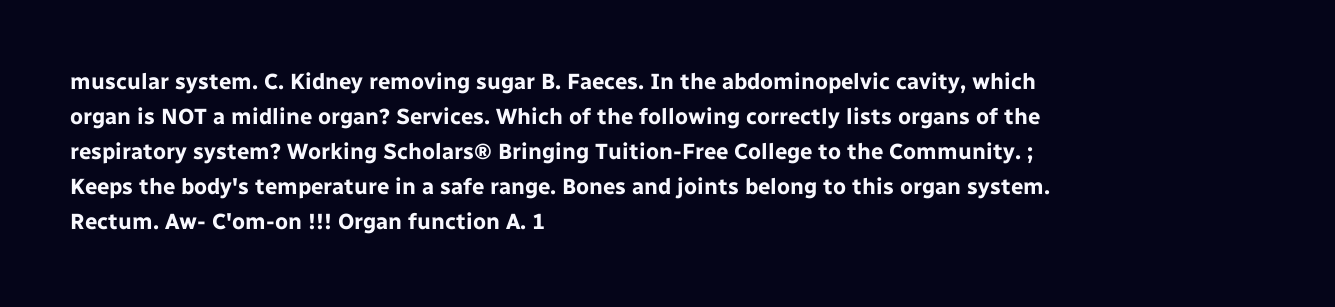muscular system. C. Kidney removing sugar B. Faeces. In the abdominopelvic cavity, which organ is NOT a midline organ? Services. Which of the following correctly lists organs of the respiratory system? Working Scholars® Bringing Tuition-Free College to the Community. ; Keeps the body's temperature in a safe range. Bones and joints belong to this organ system. Rectum. Aw- C'om-on !!! Organ function A. 1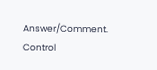Answer/Comment. Control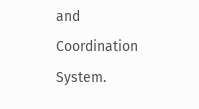and Coordination System.